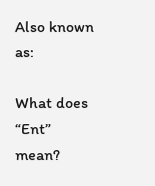Also known as:

What does “Ent” mean?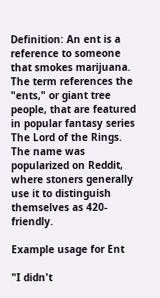Definition: An ent is a reference to someone that smokes marijuana. The term references the "ents," or giant tree people, that are featured in popular fantasy series The Lord of the Rings. The name was popularized on Reddit, where stoners generally use it to distinguish themselves as 420-friendly.

Example usage for Ent

"I didn't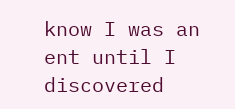know I was an ent until I discovered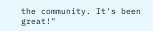the community. It's been great!"